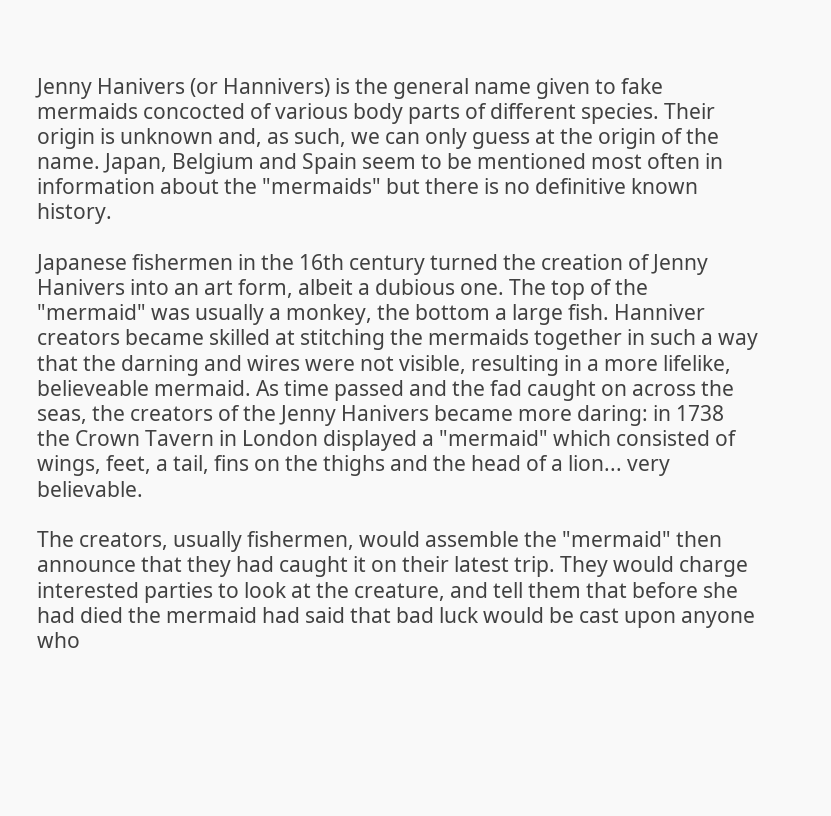Jenny Hanivers (or Hannivers) is the general name given to fake mermaids concocted of various body parts of different species. Their origin is unknown and, as such, we can only guess at the origin of the name. Japan, Belgium and Spain seem to be mentioned most often in information about the "mermaids" but there is no definitive known history.

Japanese fishermen in the 16th century turned the creation of Jenny Hanivers into an art form, albeit a dubious one. The top of the "mermaid" was usually a monkey, the bottom a large fish. Hanniver creators became skilled at stitching the mermaids together in such a way that the darning and wires were not visible, resulting in a more lifelike, believeable mermaid. As time passed and the fad caught on across the seas, the creators of the Jenny Hanivers became more daring: in 1738 the Crown Tavern in London displayed a "mermaid" which consisted of wings, feet, a tail, fins on the thighs and the head of a lion... very believable.

The creators, usually fishermen, would assemble the "mermaid" then announce that they had caught it on their latest trip. They would charge interested parties to look at the creature, and tell them that before she had died the mermaid had said that bad luck would be cast upon anyone who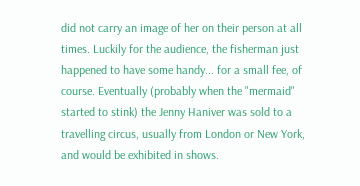did not carry an image of her on their person at all times. Luckily for the audience, the fisherman just happened to have some handy... for a small fee, of course. Eventually (probably when the "mermaid" started to stink) the Jenny Haniver was sold to a travelling circus, usually from London or New York, and would be exhibited in shows.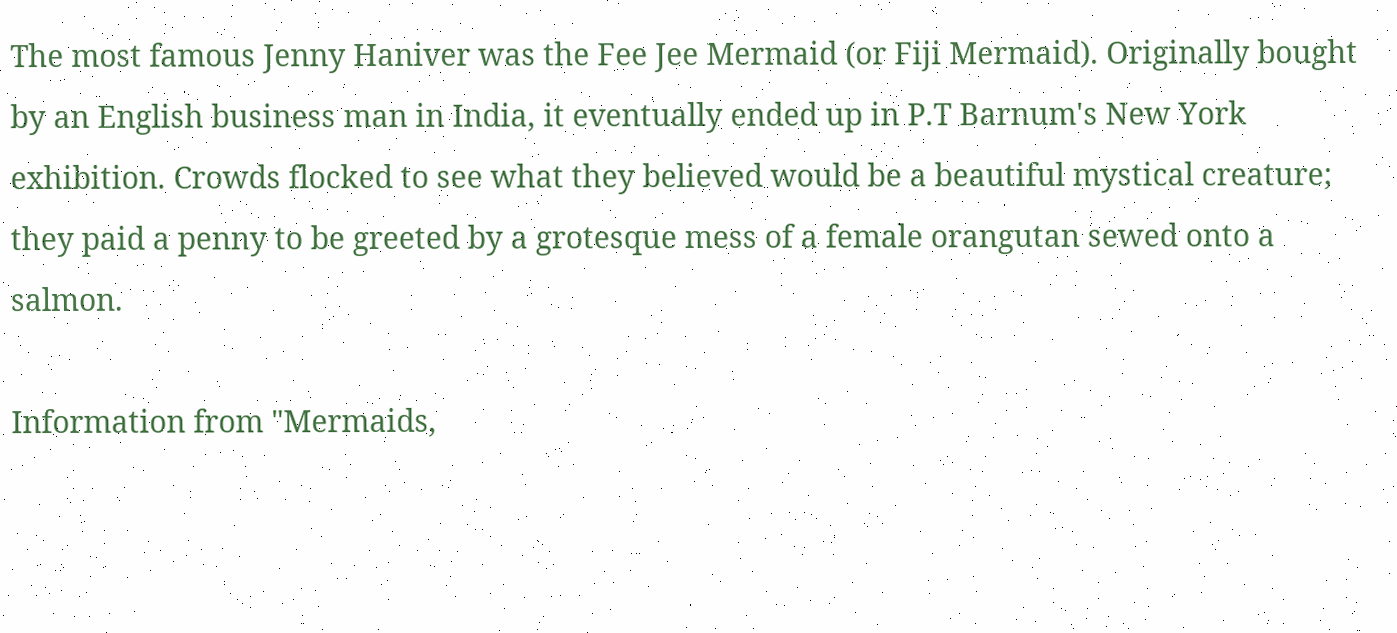The most famous Jenny Haniver was the Fee Jee Mermaid (or Fiji Mermaid). Originally bought by an English business man in India, it eventually ended up in P.T Barnum's New York exhibition. Crowds flocked to see what they believed would be a beautiful mystical creature; they paid a penny to be greeted by a grotesque mess of a female orangutan sewed onto a salmon.

Information from "Mermaids,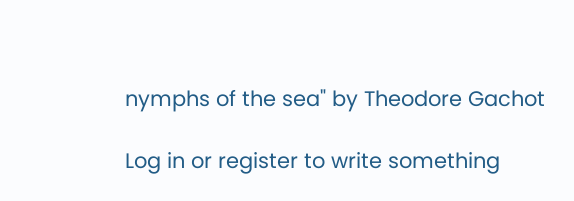nymphs of the sea" by Theodore Gachot

Log in or register to write something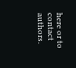here or to contact authors.